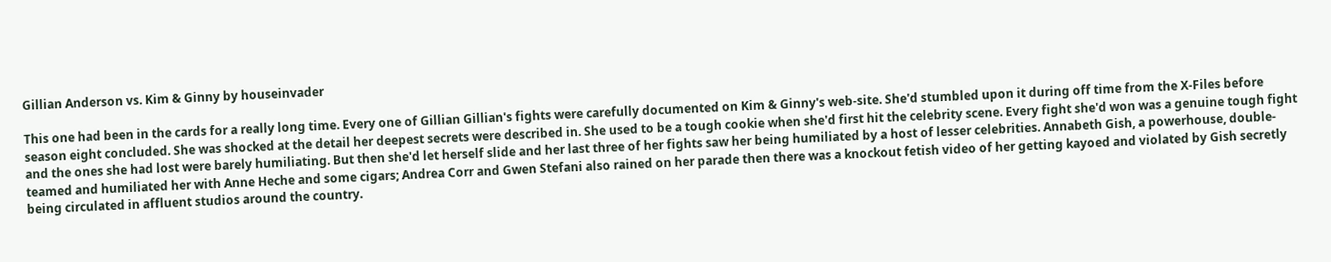Gillian Anderson vs. Kim & Ginny by houseinvader

This one had been in the cards for a really long time. Every one of Gillian Gillian's fights were carefully documented on Kim & Ginny's web-site. She'd stumbled upon it during off time from the X-Files before season eight concluded. She was shocked at the detail her deepest secrets were described in. She used to be a tough cookie when she'd first hit the celebrity scene. Every fight she'd won was a genuine tough fight and the ones she had lost were barely humiliating. But then she'd let herself slide and her last three of her fights saw her being humiliated by a host of lesser celebrities. Annabeth Gish, a powerhouse, double-teamed and humiliated her with Anne Heche and some cigars; Andrea Corr and Gwen Stefani also rained on her parade then there was a knockout fetish video of her getting kayoed and violated by Gish secretly being circulated in affluent studios around the country.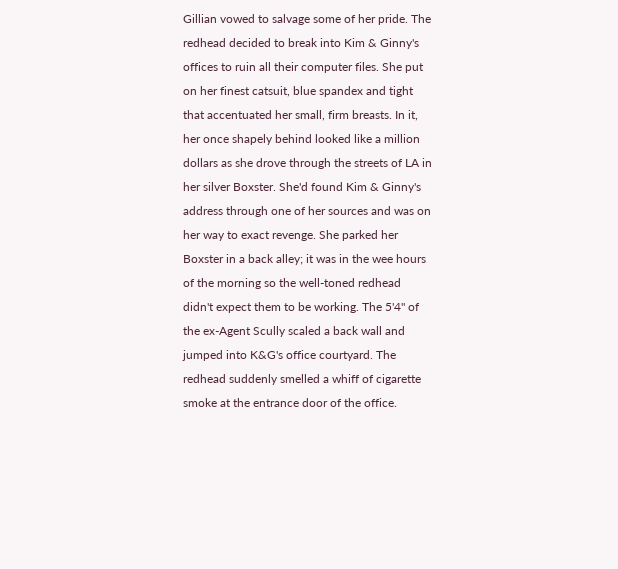Gillian vowed to salvage some of her pride. The redhead decided to break into Kim & Ginny's offices to ruin all their computer files. She put on her finest catsuit, blue spandex and tight that accentuated her small, firm breasts. In it, her once shapely behind looked like a million dollars as she drove through the streets of LA in her silver Boxster. She'd found Kim & Ginny's address through one of her sources and was on her way to exact revenge. She parked her Boxster in a back alley; it was in the wee hours of the morning so the well-toned redhead didn't expect them to be working. The 5'4" of the ex-Agent Scully scaled a back wall and jumped into K&G's office courtyard. The redhead suddenly smelled a whiff of cigarette smoke at the entrance door of the office.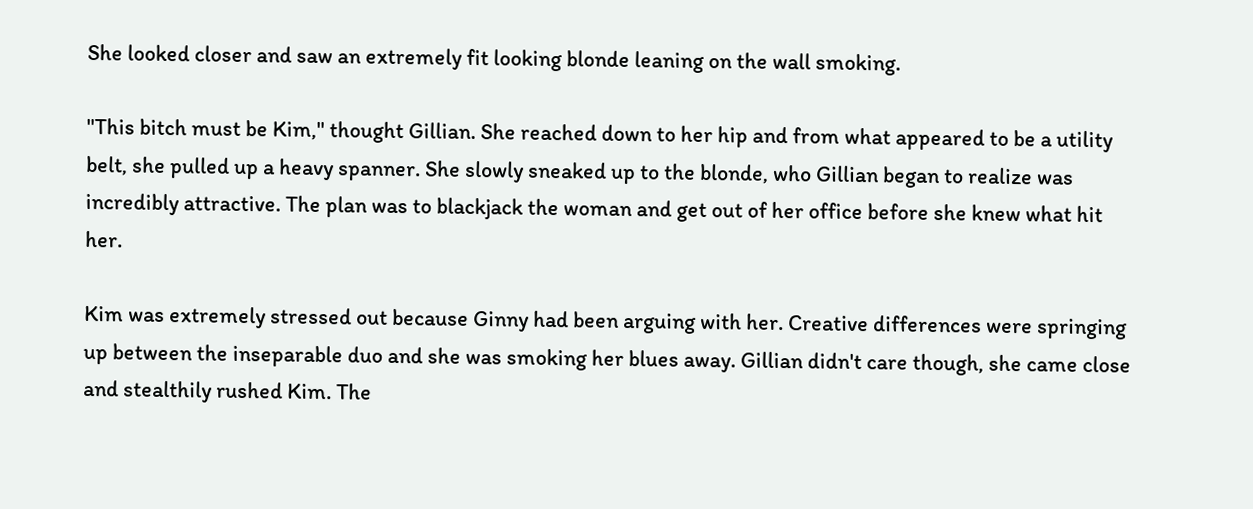She looked closer and saw an extremely fit looking blonde leaning on the wall smoking.

"This bitch must be Kim," thought Gillian. She reached down to her hip and from what appeared to be a utility belt, she pulled up a heavy spanner. She slowly sneaked up to the blonde, who Gillian began to realize was incredibly attractive. The plan was to blackjack the woman and get out of her office before she knew what hit her.

Kim was extremely stressed out because Ginny had been arguing with her. Creative differences were springing up between the inseparable duo and she was smoking her blues away. Gillian didn't care though, she came close and stealthily rushed Kim. The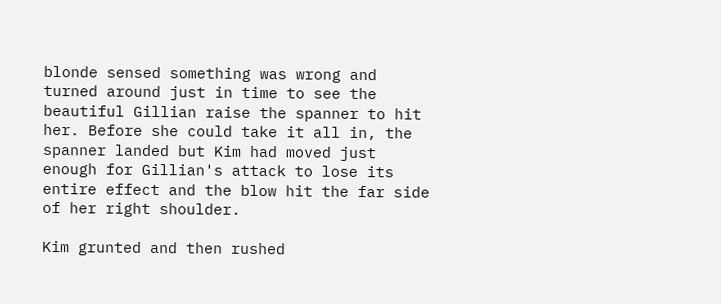blonde sensed something was wrong and turned around just in time to see the beautiful Gillian raise the spanner to hit her. Before she could take it all in, the spanner landed but Kim had moved just enough for Gillian's attack to lose its entire effect and the blow hit the far side of her right shoulder.

Kim grunted and then rushed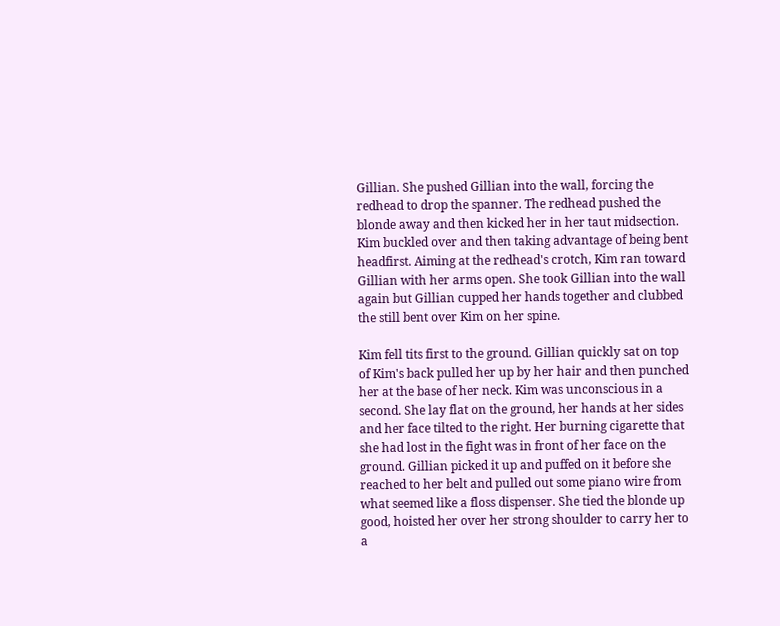Gillian. She pushed Gillian into the wall, forcing the redhead to drop the spanner. The redhead pushed the blonde away and then kicked her in her taut midsection. Kim buckled over and then taking advantage of being bent headfirst. Aiming at the redhead's crotch, Kim ran toward Gillian with her arms open. She took Gillian into the wall again but Gillian cupped her hands together and clubbed the still bent over Kim on her spine.

Kim fell tits first to the ground. Gillian quickly sat on top of Kim's back pulled her up by her hair and then punched her at the base of her neck. Kim was unconscious in a second. She lay flat on the ground, her hands at her sides and her face tilted to the right. Her burning cigarette that she had lost in the fight was in front of her face on the ground. Gillian picked it up and puffed on it before she reached to her belt and pulled out some piano wire from what seemed like a floss dispenser. She tied the blonde up good, hoisted her over her strong shoulder to carry her to a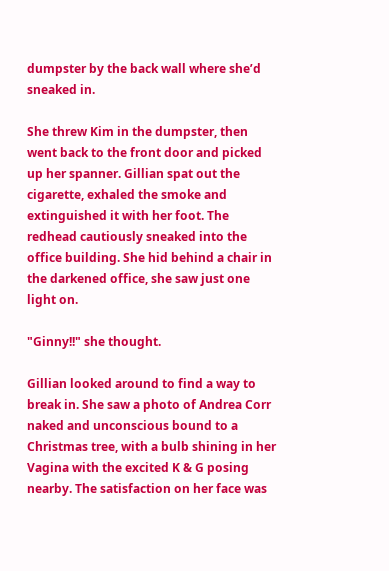dumpster by the back wall where she’d sneaked in.

She threw Kim in the dumpster, then went back to the front door and picked up her spanner. Gillian spat out the cigarette, exhaled the smoke and extinguished it with her foot. The redhead cautiously sneaked into the office building. She hid behind a chair in the darkened office, she saw just one light on.

"Ginny!!" she thought.

Gillian looked around to find a way to break in. She saw a photo of Andrea Corr naked and unconscious bound to a Christmas tree, with a bulb shining in her Vagina with the excited K & G posing nearby. The satisfaction on her face was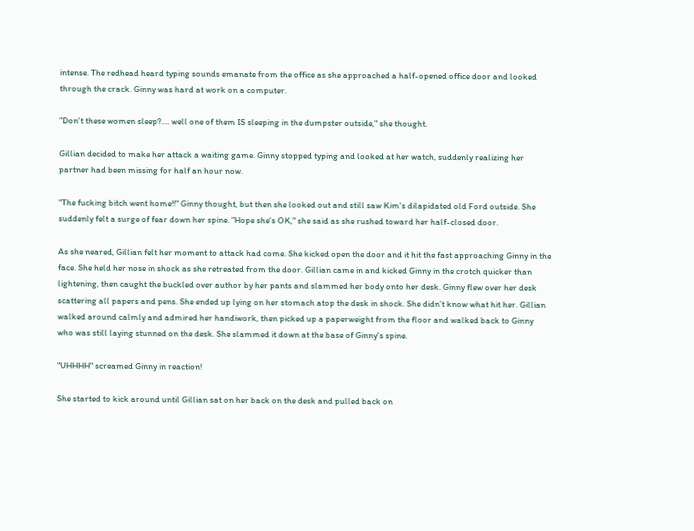intense. The redhead heard typing sounds emanate from the office as she approached a half-opened office door and looked through the crack. Ginny was hard at work on a computer.

"Don't these women sleep?.... well one of them IS sleeping in the dumpster outside," she thought.

Gillian decided to make her attack a waiting game. Ginny stopped typing and looked at her watch, suddenly realizing her partner had been missing for half an hour now.

"The fucking bitch went home!!" Ginny thought, but then she looked out and still saw Kim's dilapidated old Ford outside. She suddenly felt a surge of fear down her spine. "Hope she's OK," she said as she rushed toward her half-closed door.

As she neared, Gillian felt her moment to attack had come. She kicked open the door and it hit the fast approaching Ginny in the face. She held her nose in shock as she retreated from the door. Gillian came in and kicked Ginny in the crotch quicker than lightening, then caught the buckled over author by her pants and slammed her body onto her desk. Ginny flew over her desk scattering all papers and pens. She ended up lying on her stomach atop the desk in shock. She didn’t know what hit her. Gillian walked around calmly and admired her handiwork, then picked up a paperweight from the floor and walked back to Ginny who was still laying stunned on the desk. She slammed it down at the base of Ginny's spine.

"UHHHH" screamed Ginny in reaction!

She started to kick around until Gillian sat on her back on the desk and pulled back on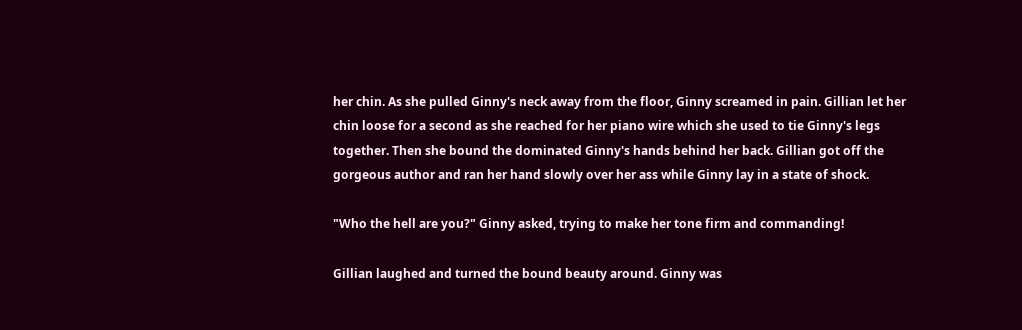her chin. As she pulled Ginny's neck away from the floor, Ginny screamed in pain. Gillian let her chin loose for a second as she reached for her piano wire which she used to tie Ginny's legs together. Then she bound the dominated Ginny's hands behind her back. Gillian got off the gorgeous author and ran her hand slowly over her ass while Ginny lay in a state of shock.

"Who the hell are you?" Ginny asked, trying to make her tone firm and commanding!

Gillian laughed and turned the bound beauty around. Ginny was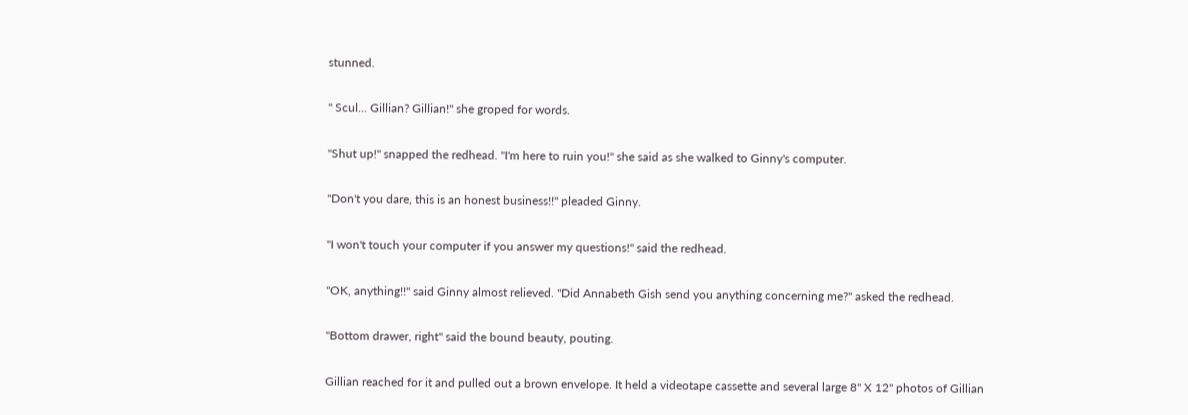stunned.

" Scul... Gillian? Gillian!" she groped for words.

"Shut up!" snapped the redhead. "I'm here to ruin you!" she said as she walked to Ginny's computer.

"Don't you dare, this is an honest business!!" pleaded Ginny.

"I won't touch your computer if you answer my questions!" said the redhead.

"OK, anything!!" said Ginny almost relieved. "Did Annabeth Gish send you anything concerning me?" asked the redhead.

"Bottom drawer, right" said the bound beauty, pouting.

Gillian reached for it and pulled out a brown envelope. It held a videotape cassette and several large 8" X 12" photos of Gillian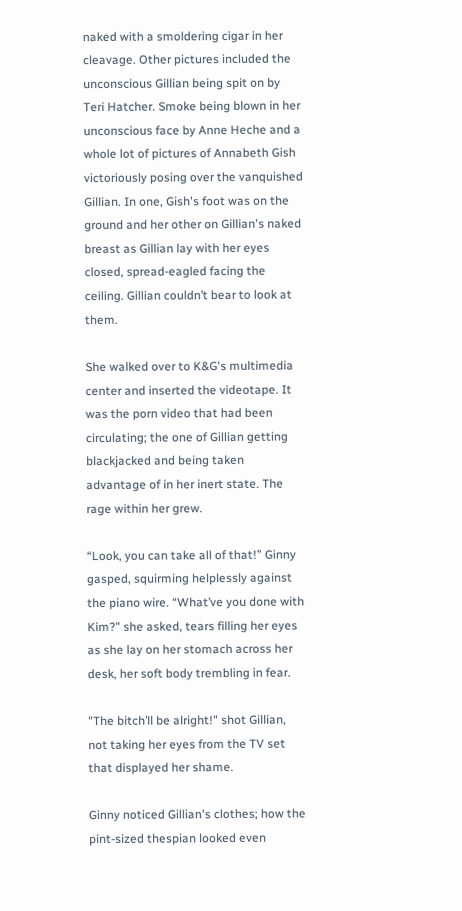naked with a smoldering cigar in her cleavage. Other pictures included the unconscious Gillian being spit on by Teri Hatcher. Smoke being blown in her unconscious face by Anne Heche and a whole lot of pictures of Annabeth Gish victoriously posing over the vanquished Gillian. In one, Gish's foot was on the ground and her other on Gillian's naked breast as Gillian lay with her eyes closed, spread-eagled facing the ceiling. Gillian couldn’t bear to look at them.

She walked over to K&G's multimedia center and inserted the videotape. It was the porn video that had been circulating; the one of Gillian getting blackjacked and being taken advantage of in her inert state. The rage within her grew.

“Look, you can take all of that!” Ginny gasped, squirming helplessly against the piano wire. “What’ve you done with Kim?" she asked, tears filling her eyes as she lay on her stomach across her desk, her soft body trembling in fear.

"The bitch’ll be alright!" shot Gillian, not taking her eyes from the TV set that displayed her shame.

Ginny noticed Gillian's clothes; how the pint-sized thespian looked even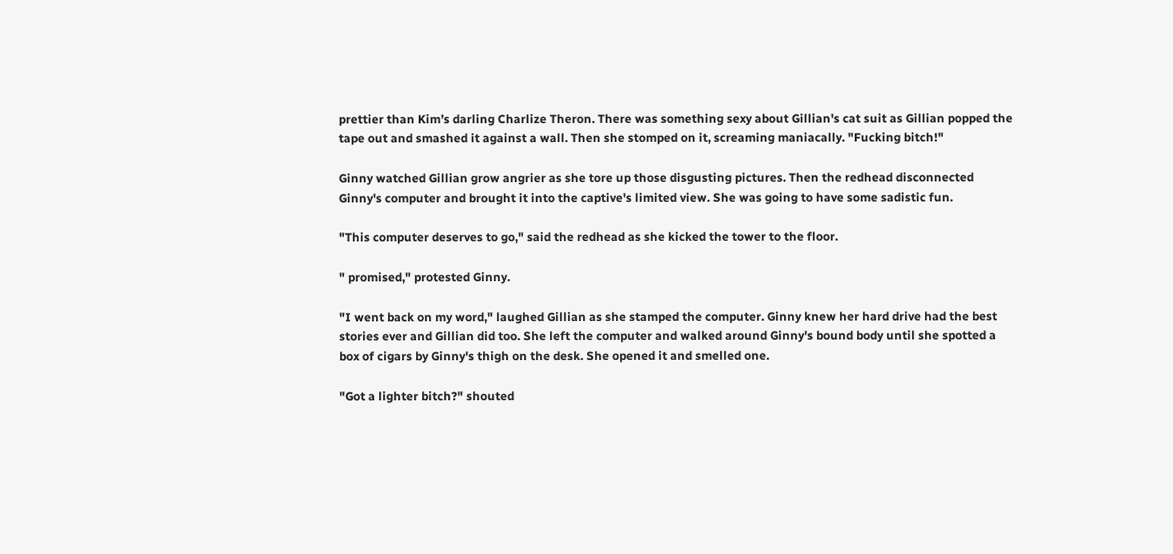prettier than Kim’s darling Charlize Theron. There was something sexy about Gillian's cat suit as Gillian popped the tape out and smashed it against a wall. Then she stomped on it, screaming maniacally. "Fucking bitch!"

Ginny watched Gillian grow angrier as she tore up those disgusting pictures. Then the redhead disconnected Ginny's computer and brought it into the captive's limited view. She was going to have some sadistic fun.

"This computer deserves to go," said the redhead as she kicked the tower to the floor.

" promised," protested Ginny.

"I went back on my word," laughed Gillian as she stamped the computer. Ginny knew her hard drive had the best stories ever and Gillian did too. She left the computer and walked around Ginny's bound body until she spotted a box of cigars by Ginny's thigh on the desk. She opened it and smelled one.

"Got a lighter bitch?" shouted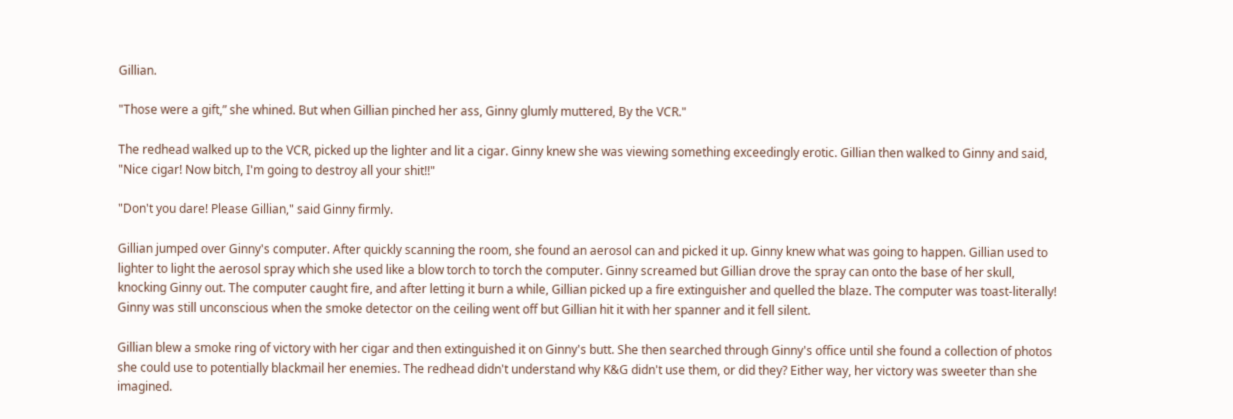Gillian.

"Those were a gift,” she whined. But when Gillian pinched her ass, Ginny glumly muttered, By the VCR."

The redhead walked up to the VCR, picked up the lighter and lit a cigar. Ginny knew she was viewing something exceedingly erotic. Gillian then walked to Ginny and said, "Nice cigar! Now bitch, I'm going to destroy all your shit!!"

"Don't you dare! Please Gillian," said Ginny firmly.

Gillian jumped over Ginny's computer. After quickly scanning the room, she found an aerosol can and picked it up. Ginny knew what was going to happen. Gillian used to lighter to light the aerosol spray which she used like a blow torch to torch the computer. Ginny screamed but Gillian drove the spray can onto the base of her skull, knocking Ginny out. The computer caught fire, and after letting it burn a while, Gillian picked up a fire extinguisher and quelled the blaze. The computer was toast-literally! Ginny was still unconscious when the smoke detector on the ceiling went off but Gillian hit it with her spanner and it fell silent.

Gillian blew a smoke ring of victory with her cigar and then extinguished it on Ginny's butt. She then searched through Ginny's office until she found a collection of photos she could use to potentially blackmail her enemies. The redhead didn't understand why K&G didn't use them, or did they? Either way, her victory was sweeter than she imagined.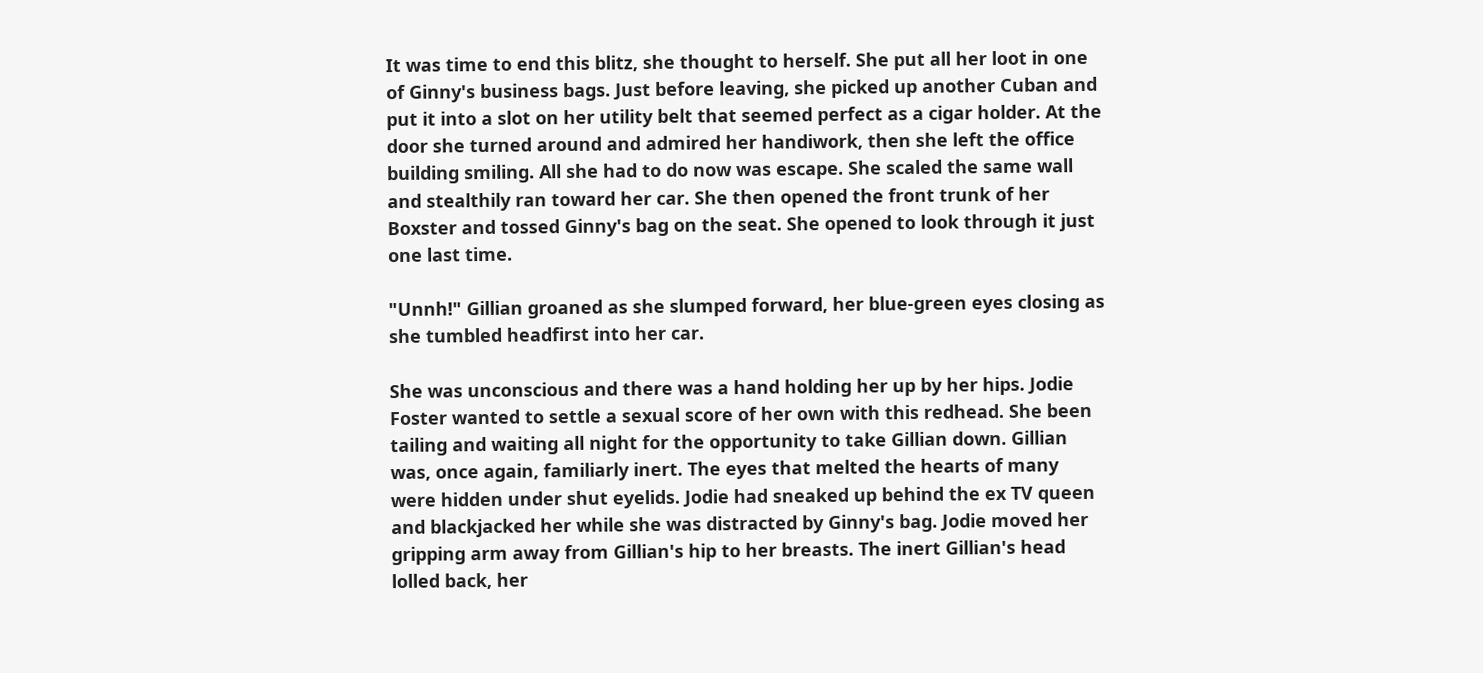It was time to end this blitz, she thought to herself. She put all her loot in one of Ginny's business bags. Just before leaving, she picked up another Cuban and put it into a slot on her utility belt that seemed perfect as a cigar holder. At the door she turned around and admired her handiwork, then she left the office building smiling. All she had to do now was escape. She scaled the same wall and stealthily ran toward her car. She then opened the front trunk of her Boxster and tossed Ginny's bag on the seat. She opened to look through it just one last time.

"Unnh!" Gillian groaned as she slumped forward, her blue-green eyes closing as she tumbled headfirst into her car.

She was unconscious and there was a hand holding her up by her hips. Jodie Foster wanted to settle a sexual score of her own with this redhead. She been tailing and waiting all night for the opportunity to take Gillian down. Gillian was, once again, familiarly inert. The eyes that melted the hearts of many were hidden under shut eyelids. Jodie had sneaked up behind the ex TV queen and blackjacked her while she was distracted by Ginny's bag. Jodie moved her gripping arm away from Gillian's hip to her breasts. The inert Gillian's head lolled back, her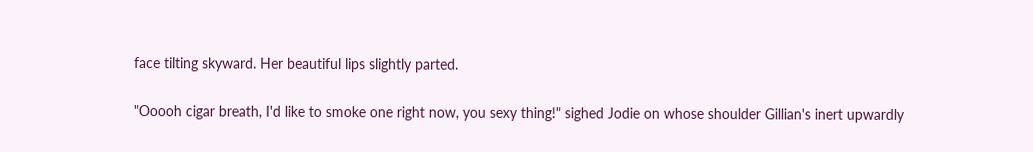face tilting skyward. Her beautiful lips slightly parted.

"Ooooh cigar breath, I'd like to smoke one right now, you sexy thing!" sighed Jodie on whose shoulder Gillian's inert upwardly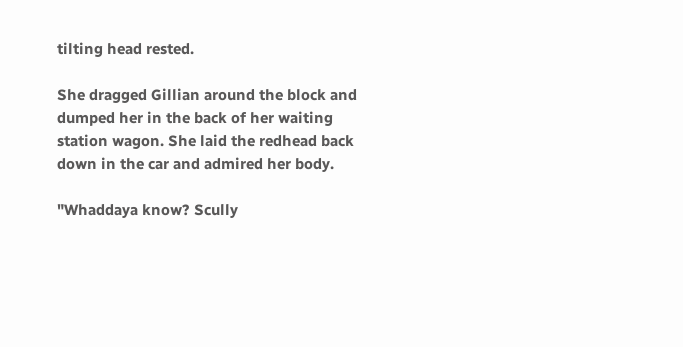tilting head rested.

She dragged Gillian around the block and dumped her in the back of her waiting station wagon. She laid the redhead back down in the car and admired her body.

"Whaddaya know? Scully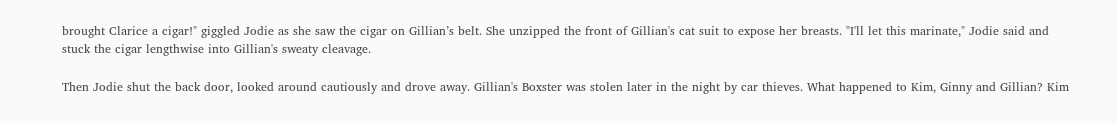brought Clarice a cigar!" giggled Jodie as she saw the cigar on Gillian’s belt. She unzipped the front of Gillian's cat suit to expose her breasts. "I'll let this marinate," Jodie said and stuck the cigar lengthwise into Gillian's sweaty cleavage.

Then Jodie shut the back door, looked around cautiously and drove away. Gillian's Boxster was stolen later in the night by car thieves. What happened to Kim, Ginny and Gillian? Kim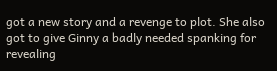got a new story and a revenge to plot. She also got to give Ginny a badly needed spanking for revealing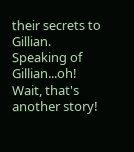their secrets to Gillian. Speaking of Gillian...oh! Wait, that's another story!